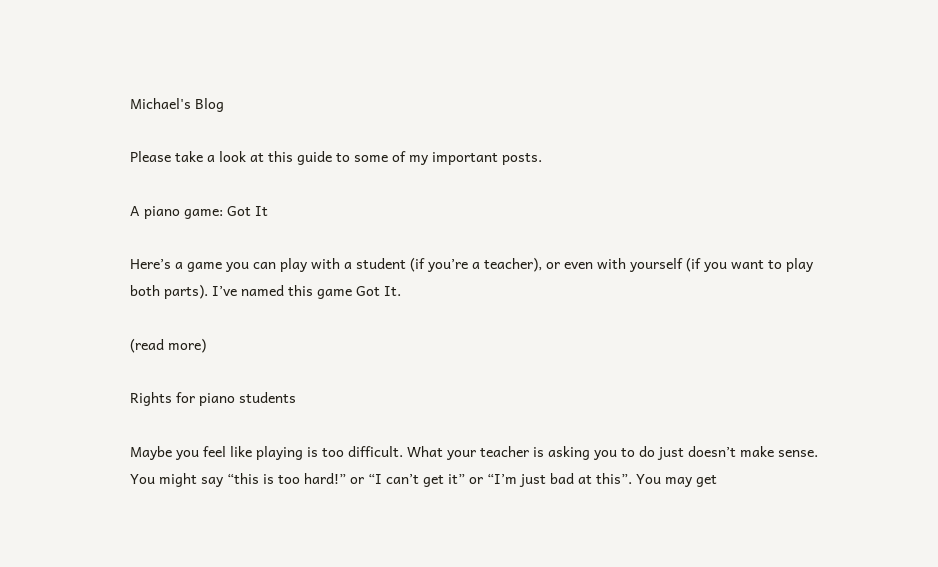Michael's Blog

Please take a look at this guide to some of my important posts.

A piano game: Got It

Here’s a game you can play with a student (if you’re a teacher), or even with yourself (if you want to play both parts). I’ve named this game Got It.

(read more)

Rights for piano students

Maybe you feel like playing is too difficult. What your teacher is asking you to do just doesn’t make sense. You might say “this is too hard!” or “I can’t get it” or “I’m just bad at this”. You may get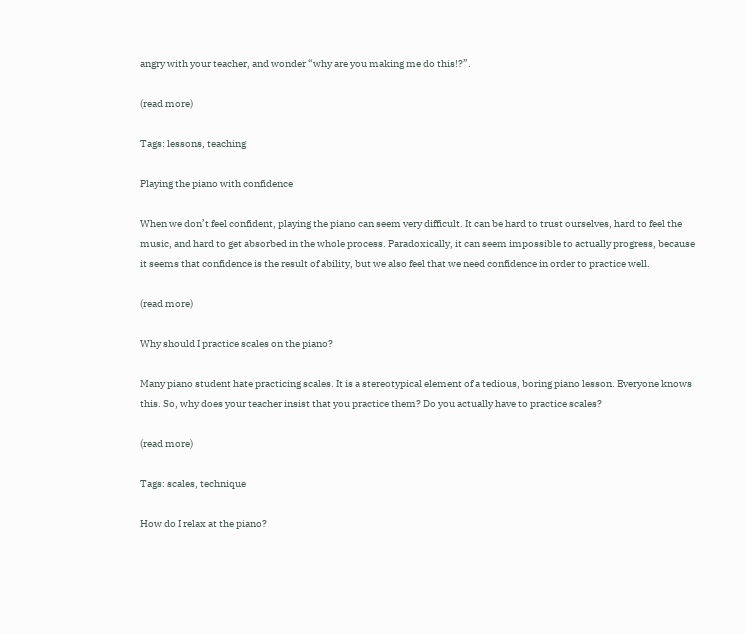angry with your teacher, and wonder “why are you making me do this!?”.

(read more)

Tags: lessons, teaching

Playing the piano with confidence

When we don’t feel confident, playing the piano can seem very difficult. It can be hard to trust ourselves, hard to feel the music, and hard to get absorbed in the whole process. Paradoxically, it can seem impossible to actually progress, because it seems that confidence is the result of ability, but we also feel that we need confidence in order to practice well.

(read more)

Why should I practice scales on the piano?

Many piano student hate practicing scales. It is a stereotypical element of a tedious, boring piano lesson. Everyone knows this. So, why does your teacher insist that you practice them? Do you actually have to practice scales?

(read more)

Tags: scales, technique

How do I relax at the piano?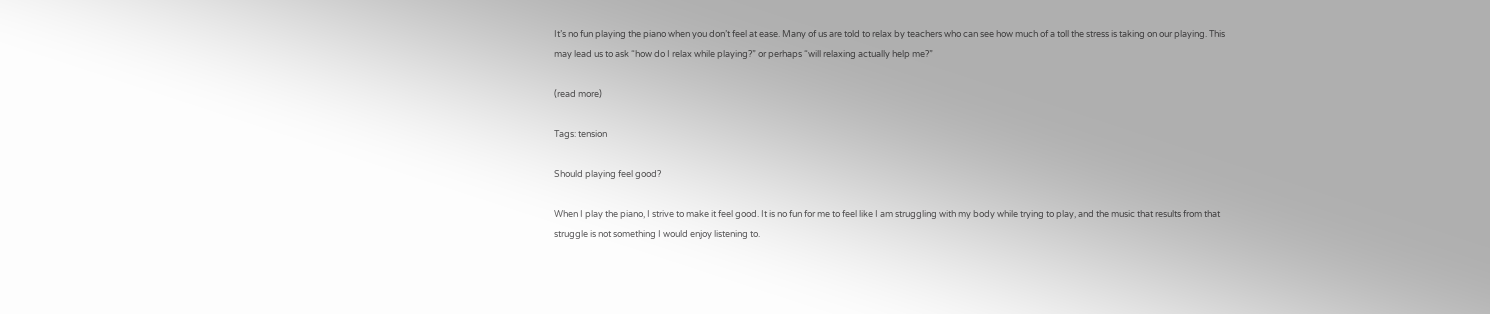It’s no fun playing the piano when you don’t feel at ease. Many of us are told to relax by teachers who can see how much of a toll the stress is taking on our playing. This may lead us to ask “how do I relax while playing?” or perhaps “will relaxing actually help me?”

(read more)

Tags: tension

Should playing feel good?

When I play the piano, I strive to make it feel good. It is no fun for me to feel like I am struggling with my body while trying to play, and the music that results from that struggle is not something I would enjoy listening to.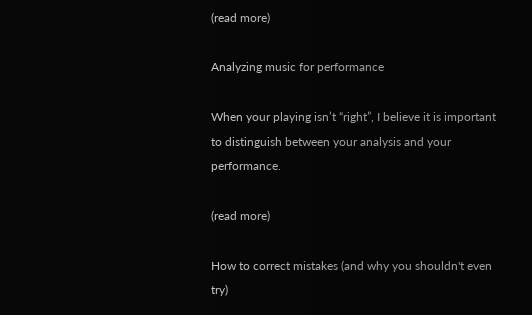(read more)

Analyzing music for performance

When your playing isn’t “right”, I believe it is important to distinguish between your analysis and your performance.

(read more)

How to correct mistakes (and why you shouldn't even try)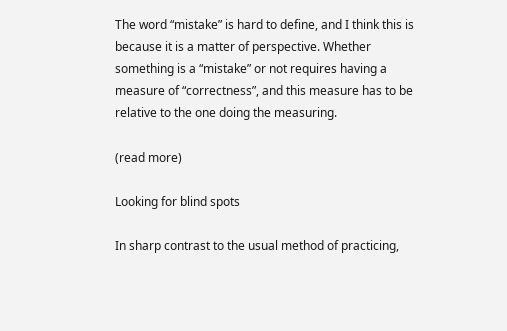The word “mistake” is hard to define, and I think this is because it is a matter of perspective. Whether something is a “mistake” or not requires having a measure of “correctness”, and this measure has to be relative to the one doing the measuring.

(read more)

Looking for blind spots

In sharp contrast to the usual method of practicing,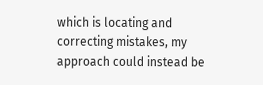which is locating and correcting mistakes, my approach could instead be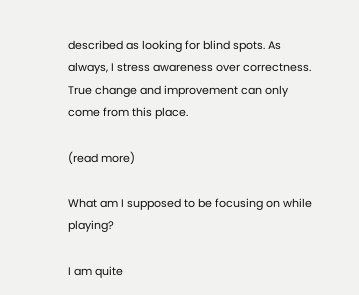described as looking for blind spots. As always, I stress awareness over correctness. True change and improvement can only come from this place.

(read more)

What am I supposed to be focusing on while playing?

I am quite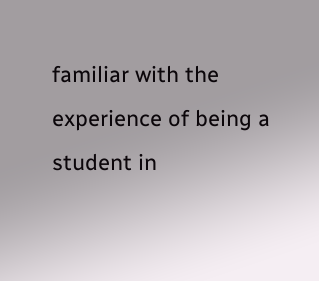familiar with the experience of being a student in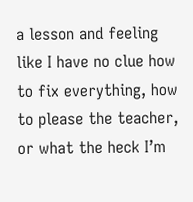a lesson and feeling like I have no clue how to fix everything, how to please the teacher, or what the heck I’m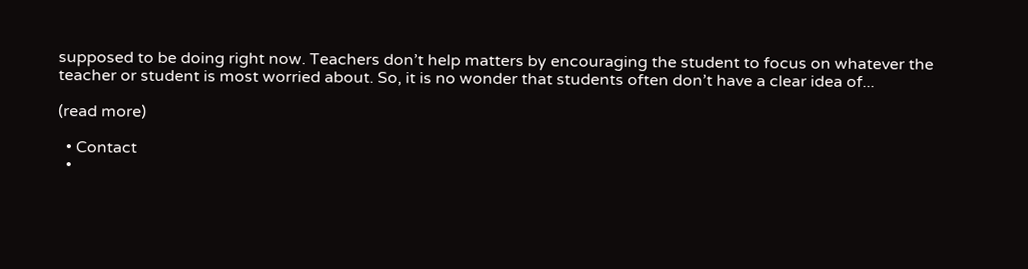supposed to be doing right now. Teachers don’t help matters by encouraging the student to focus on whatever the teacher or student is most worried about. So, it is no wonder that students often don’t have a clear idea of...

(read more)

  • Contact
  •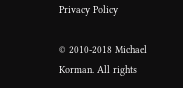Privacy Policy

© 2010-2018 Michael Korman. All rights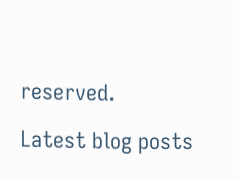reserved.

Latest blog posts